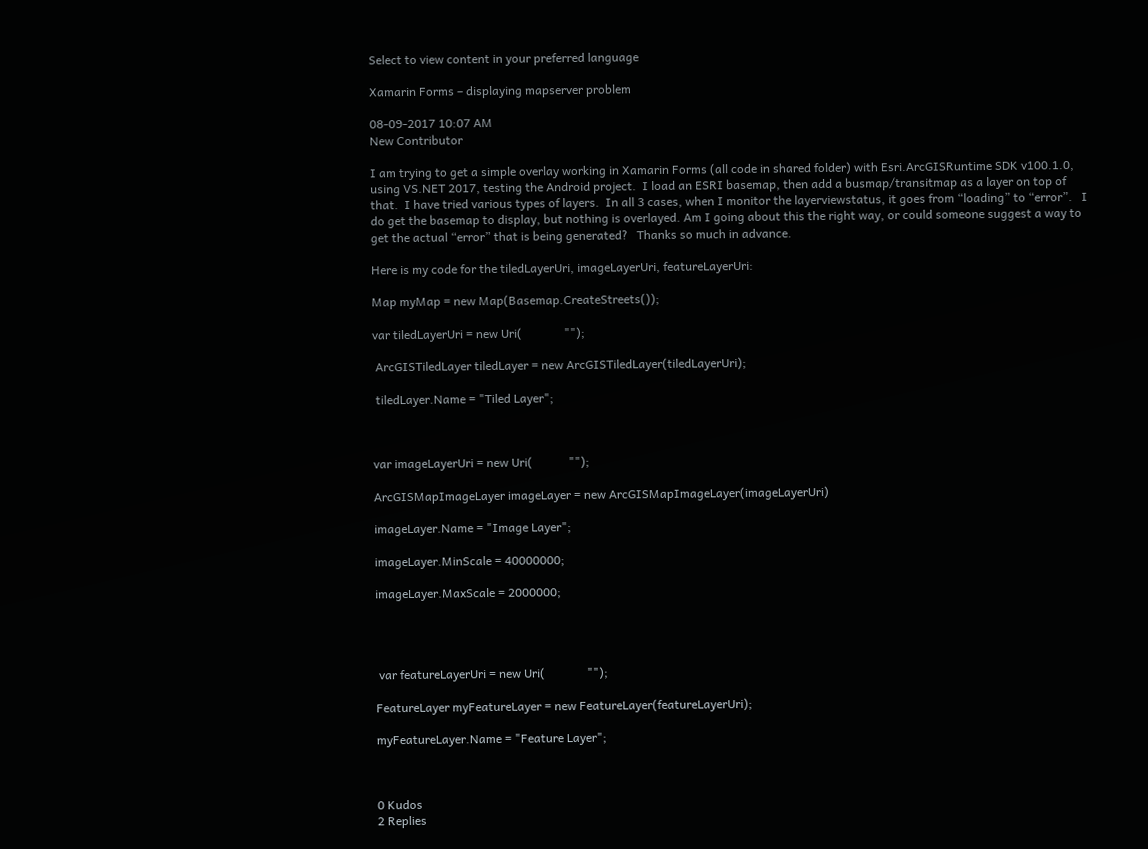Select to view content in your preferred language

Xamarin Forms – displaying mapserver problem

08-09-2017 10:07 AM
New Contributor

I am trying to get a simple overlay working in Xamarin Forms (all code in shared folder) with Esri.ArcGISRuntime SDK v100.1.0, using VS.NET 2017, testing the Android project.  I load an ESRI basemap, then add a busmap/transitmap as a layer on top of that.  I have tried various types of layers.  In all 3 cases, when I monitor the layerviewstatus, it goes from “loading” to “error”.   I do get the basemap to display, but nothing is overlayed. Am I going about this the right way, or could someone suggest a way to get the actual “error” that is being generated?   Thanks so much in advance.

Here is my code for the tiledLayerUri, imageLayerUri, featureLayerUri:

Map myMap = new Map(Basemap.CreateStreets());

var tiledLayerUri = new Uri(              "");

 ArcGISTiledLayer tiledLayer = new ArcGISTiledLayer(tiledLayerUri);

 tiledLayer.Name = "Tiled Layer";



var imageLayerUri = new Uri(            "");

ArcGISMapImageLayer imageLayer = new ArcGISMapImageLayer(imageLayerUri)

imageLayer.Name = "Image Layer";

imageLayer.MinScale = 40000000;

imageLayer.MaxScale = 2000000;




 var featureLayerUri = new Uri(              "");

FeatureLayer myFeatureLayer = new FeatureLayer(featureLayerUri);

myFeatureLayer.Name = "Feature Layer";



0 Kudos
2 Replies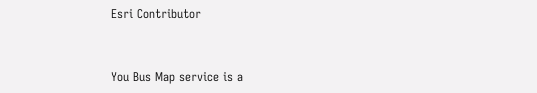Esri Contributor


You Bus Map service is a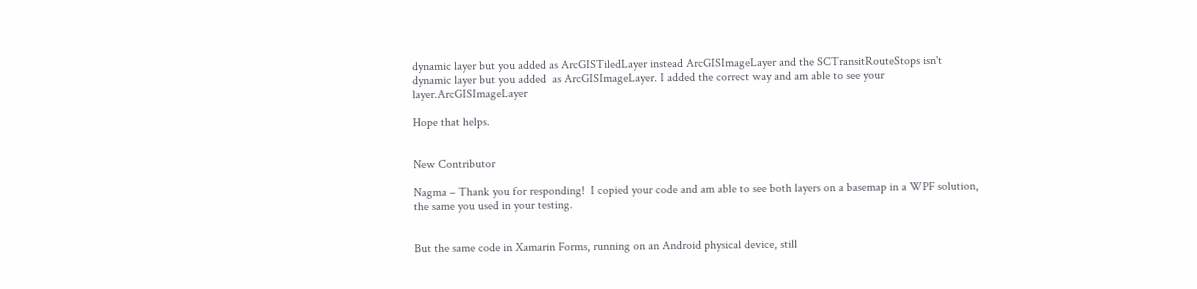dynamic layer but you added as ArcGISTiledLayer instead ArcGISImageLayer and the SCTransitRouteStops isn't dynamic layer but you added  as ArcGISImageLayer. I added the correct way and am able to see your layer.ArcGISImageLayer

Hope that helps.


New Contributor

Nagma – Thank you for responding!  I copied your code and am able to see both layers on a basemap in a WPF solution, the same you used in your testing.


But the same code in Xamarin Forms, running on an Android physical device, still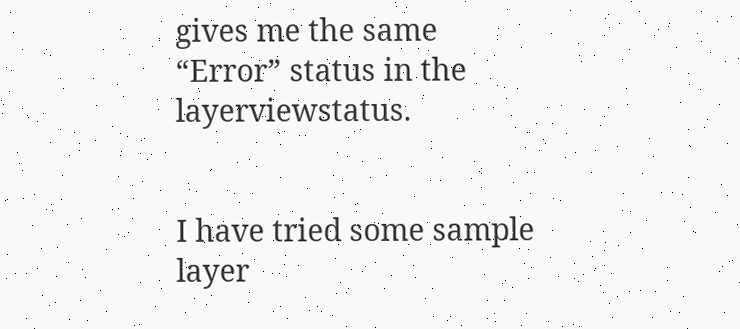gives me the same “Error” status in the layerviewstatus.


I have tried some sample layer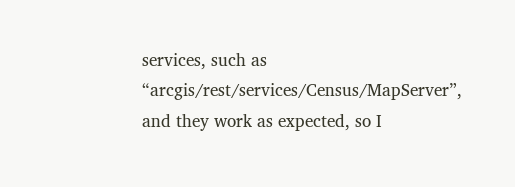services, such as “arcgis/rest/services/Census/MapServer”, and they work as expected, so I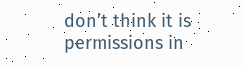don’t think it is permissions in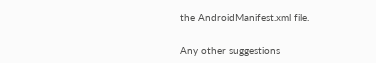the AndroidManifest.xml file.


Any other suggestions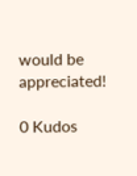would be appreciated!

0 Kudos